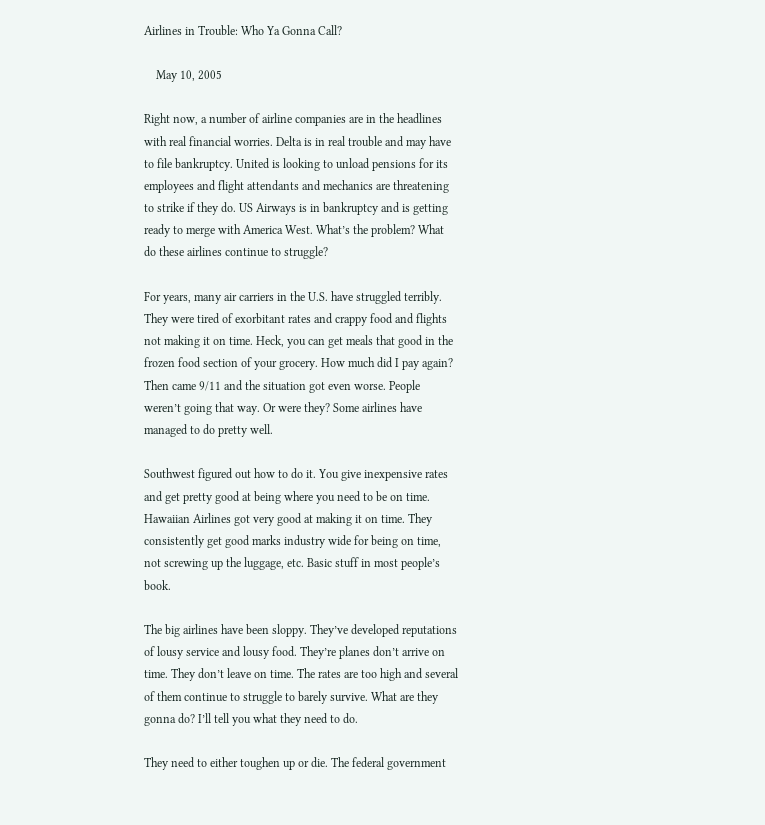Airlines in Trouble: Who Ya Gonna Call?

    May 10, 2005

Right now, a number of airline companies are in the headlines with real financial worries. Delta is in real trouble and may have to file bankruptcy. United is looking to unload pensions for its employees and flight attendants and mechanics are threatening to strike if they do. US Airways is in bankruptcy and is getting ready to merge with America West. What’s the problem? What do these airlines continue to struggle?

For years, many air carriers in the U.S. have struggled terribly. They were tired of exorbitant rates and crappy food and flights not making it on time. Heck, you can get meals that good in the frozen food section of your grocery. How much did I pay again? Then came 9/11 and the situation got even worse. People weren’t going that way. Or were they? Some airlines have managed to do pretty well.

Southwest figured out how to do it. You give inexpensive rates and get pretty good at being where you need to be on time. Hawaiian Airlines got very good at making it on time. They consistently get good marks industry wide for being on time, not screwing up the luggage, etc. Basic stuff in most people’s book.

The big airlines have been sloppy. They’ve developed reputations of lousy service and lousy food. They’re planes don’t arrive on time. They don’t leave on time. The rates are too high and several of them continue to struggle to barely survive. What are they gonna do? I’ll tell you what they need to do.

They need to either toughen up or die. The federal government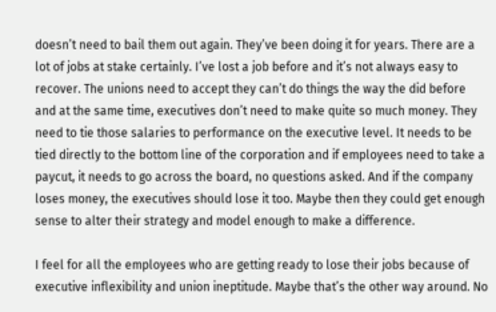doesn’t need to bail them out again. They’ve been doing it for years. There are a lot of jobs at stake certainly. I’ve lost a job before and it’s not always easy to recover. The unions need to accept they can’t do things the way the did before and at the same time, executives don’t need to make quite so much money. They need to tie those salaries to performance on the executive level. It needs to be tied directly to the bottom line of the corporation and if employees need to take a paycut, it needs to go across the board, no questions asked. And if the company loses money, the executives should lose it too. Maybe then they could get enough sense to alter their strategy and model enough to make a difference.

I feel for all the employees who are getting ready to lose their jobs because of executive inflexibility and union ineptitude. Maybe that’s the other way around. No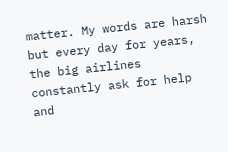matter. My words are harsh but every day for years, the big airlines constantly ask for help and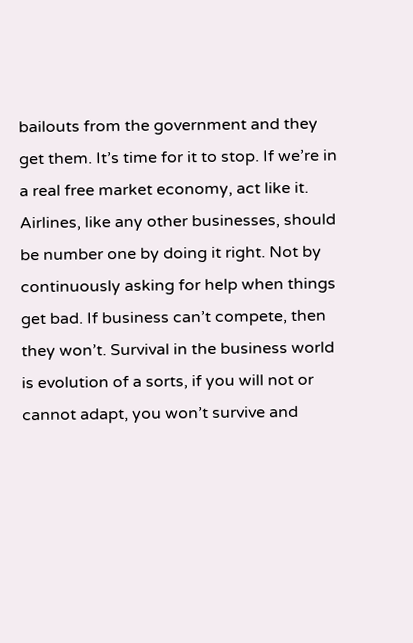bailouts from the government and they get them. It’s time for it to stop. If we’re in a real free market economy, act like it. Airlines, like any other businesses, should be number one by doing it right. Not by continuously asking for help when things get bad. If business can’t compete, then they won’t. Survival in the business world is evolution of a sorts, if you will not or cannot adapt, you won’t survive and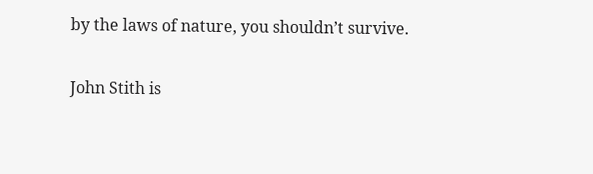by the laws of nature, you shouldn’t survive.

John Stith is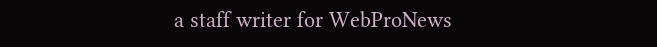a staff writer for WebProNews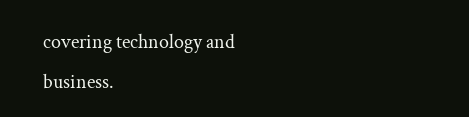covering technology and business.